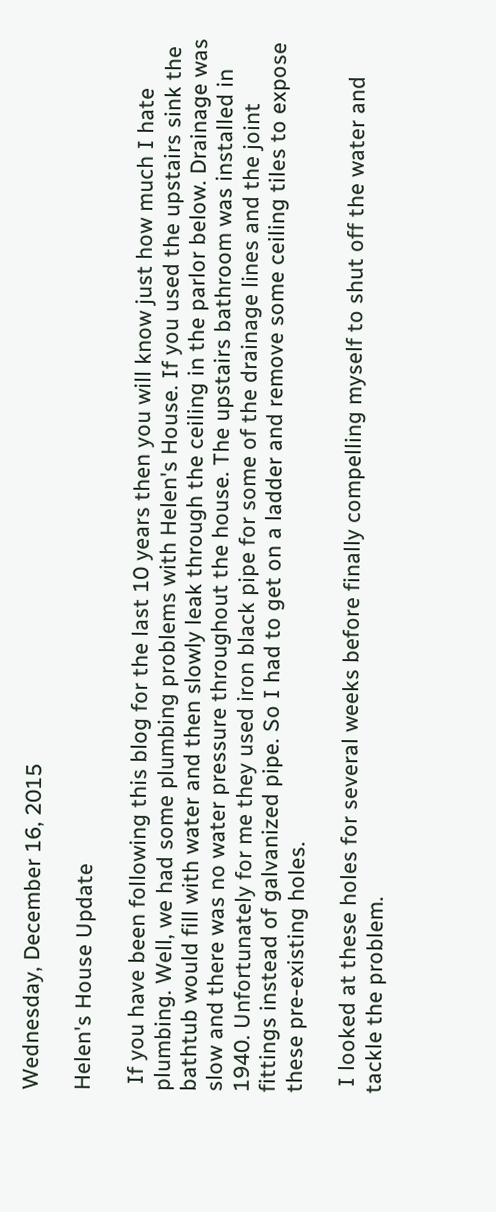Wednesday, December 16, 2015

Helen's House Update

 If you have been following this blog for the last 10 years then you will know just how much I hate plumbing. Well, we had some plumbing problems with Helen's House. If you used the upstairs sink the bathtub would fill with water and then slowly leak through the ceiling in the parlor below. Drainage was slow and there was no water pressure throughout the house. The upstairs bathroom was installed in 1940. Unfortunately for me they used iron black pipe for some of the drainage lines and the joint fittings instead of galvanized pipe. So I had to get on a ladder and remove some ceiling tiles to expose these pre-existing holes.

 I looked at these holes for several weeks before finally compelling myself to shut off the water and tackle the problem.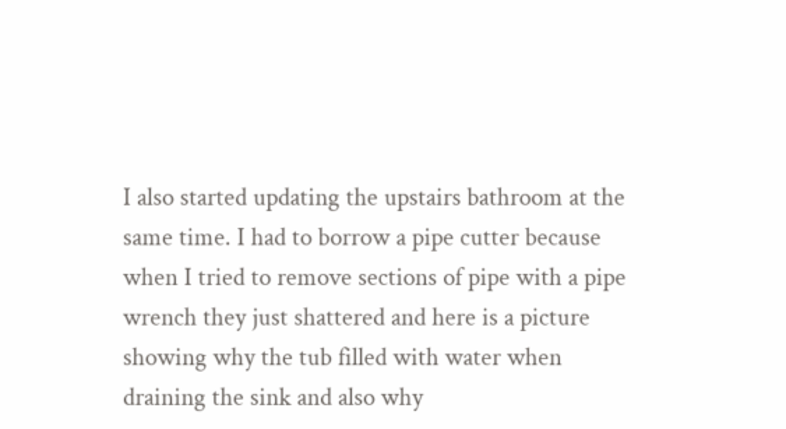I also started updating the upstairs bathroom at the same time. I had to borrow a pipe cutter because when I tried to remove sections of pipe with a pipe wrench they just shattered and here is a picture showing why the tub filled with water when draining the sink and also why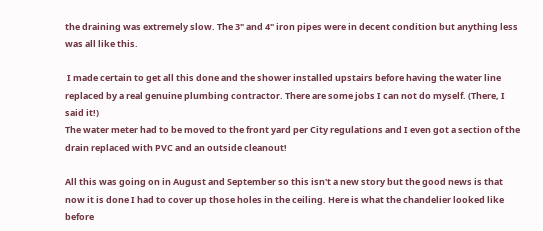the draining was extremely slow. The 3" and 4" iron pipes were in decent condition but anything less was all like this.

 I made certain to get all this done and the shower installed upstairs before having the water line replaced by a real genuine plumbing contractor. There are some jobs I can not do myself. (There, I said it!)
The water meter had to be moved to the front yard per City regulations and I even got a section of the drain replaced with PVC and an outside cleanout!

All this was going on in August and September so this isn't a new story but the good news is that now it is done I had to cover up those holes in the ceiling. Here is what the chandelier looked like before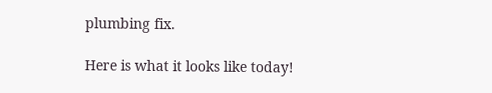plumbing fix.

Here is what it looks like today!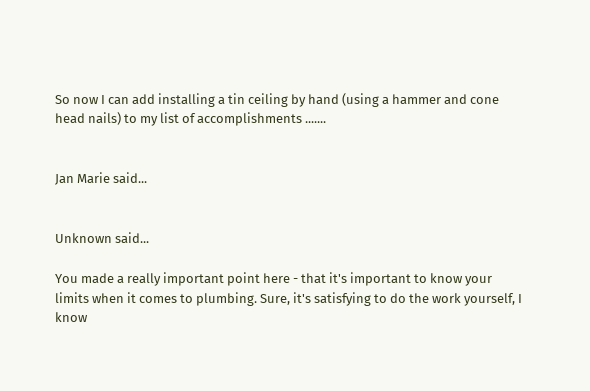So now I can add installing a tin ceiling by hand (using a hammer and cone head nails) to my list of accomplishments .......


Jan Marie said...


Unknown said...

You made a really important point here - that it's important to know your limits when it comes to plumbing. Sure, it's satisfying to do the work yourself, I know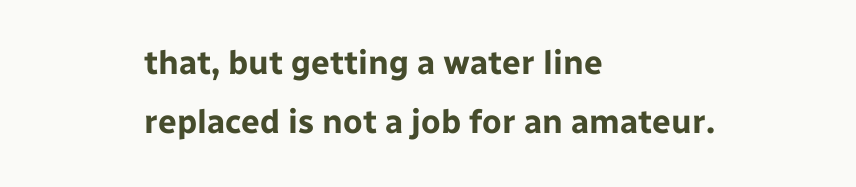that, but getting a water line replaced is not a job for an amateur.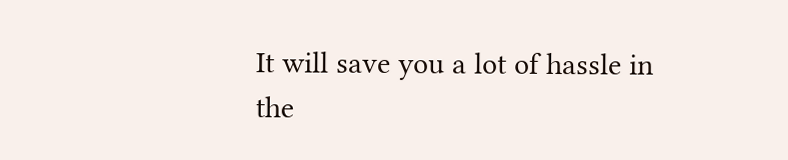It will save you a lot of hassle in the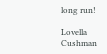long run!

Lovella Cushman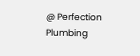@ Perfection Plumbing